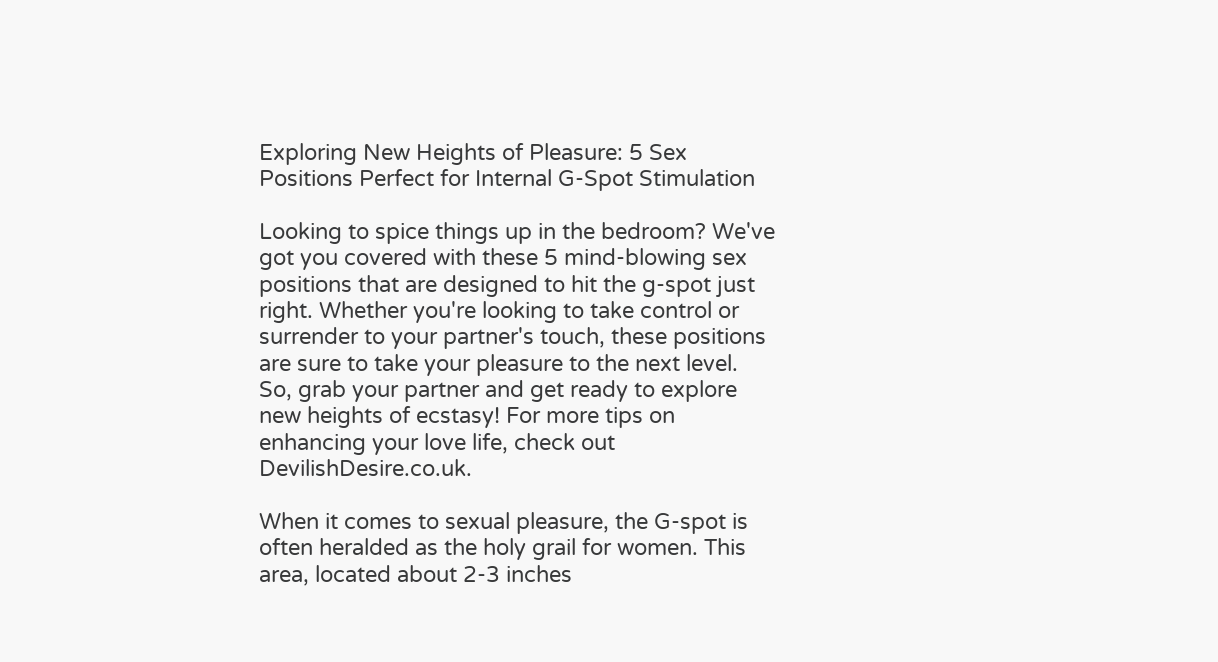Exploring New Heights of Pleasure: 5 Sex Positions Perfect for Internal G-Spot Stimulation

Looking to spice things up in the bedroom? We've got you covered with these 5 mind-blowing sex positions that are designed to hit the g-spot just right. Whether you're looking to take control or surrender to your partner's touch, these positions are sure to take your pleasure to the next level. So, grab your partner and get ready to explore new heights of ecstasy! For more tips on enhancing your love life, check out DevilishDesire.co.uk.

When it comes to sexual pleasure, the G-spot is often heralded as the holy grail for women. This area, located about 2-3 inches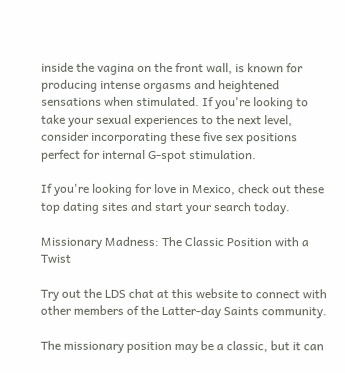inside the vagina on the front wall, is known for producing intense orgasms and heightened sensations when stimulated. If you're looking to take your sexual experiences to the next level, consider incorporating these five sex positions perfect for internal G-spot stimulation.

If you're looking for love in Mexico, check out these top dating sites and start your search today.

Missionary Madness: The Classic Position with a Twist

Try out the LDS chat at this website to connect with other members of the Latter-day Saints community.

The missionary position may be a classic, but it can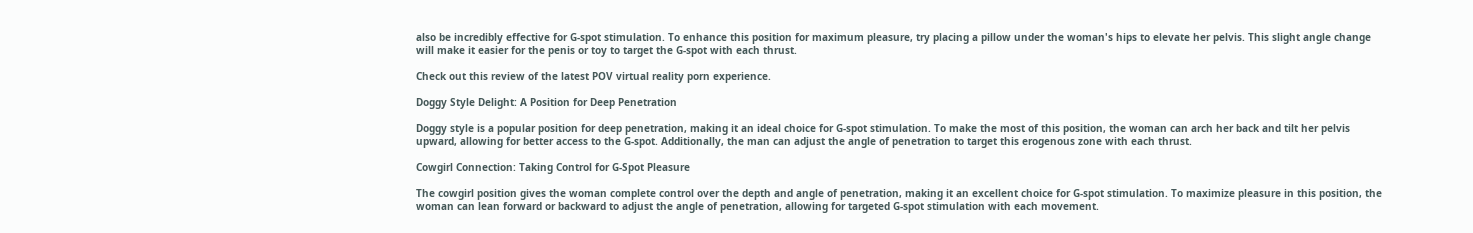also be incredibly effective for G-spot stimulation. To enhance this position for maximum pleasure, try placing a pillow under the woman's hips to elevate her pelvis. This slight angle change will make it easier for the penis or toy to target the G-spot with each thrust.

Check out this review of the latest POV virtual reality porn experience.

Doggy Style Delight: A Position for Deep Penetration

Doggy style is a popular position for deep penetration, making it an ideal choice for G-spot stimulation. To make the most of this position, the woman can arch her back and tilt her pelvis upward, allowing for better access to the G-spot. Additionally, the man can adjust the angle of penetration to target this erogenous zone with each thrust.

Cowgirl Connection: Taking Control for G-Spot Pleasure

The cowgirl position gives the woman complete control over the depth and angle of penetration, making it an excellent choice for G-spot stimulation. To maximize pleasure in this position, the woman can lean forward or backward to adjust the angle of penetration, allowing for targeted G-spot stimulation with each movement.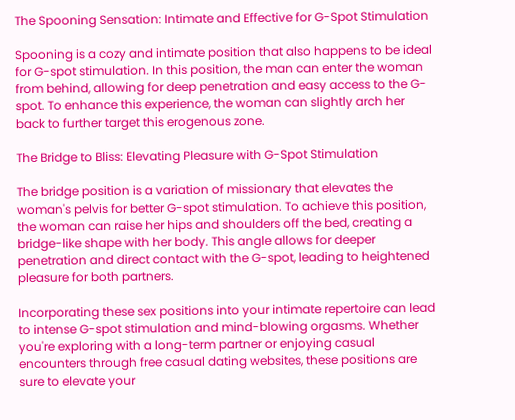The Spooning Sensation: Intimate and Effective for G-Spot Stimulation

Spooning is a cozy and intimate position that also happens to be ideal for G-spot stimulation. In this position, the man can enter the woman from behind, allowing for deep penetration and easy access to the G-spot. To enhance this experience, the woman can slightly arch her back to further target this erogenous zone.

The Bridge to Bliss: Elevating Pleasure with G-Spot Stimulation

The bridge position is a variation of missionary that elevates the woman's pelvis for better G-spot stimulation. To achieve this position, the woman can raise her hips and shoulders off the bed, creating a bridge-like shape with her body. This angle allows for deeper penetration and direct contact with the G-spot, leading to heightened pleasure for both partners.

Incorporating these sex positions into your intimate repertoire can lead to intense G-spot stimulation and mind-blowing orgasms. Whether you're exploring with a long-term partner or enjoying casual encounters through free casual dating websites, these positions are sure to elevate your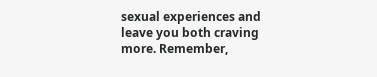sexual experiences and leave you both craving more. Remember,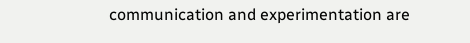communication and experimentation are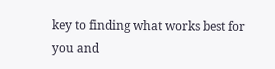key to finding what works best for you and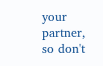your partner, so don't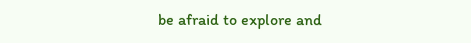be afraid to explore and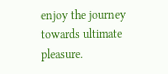enjoy the journey towards ultimate pleasure.